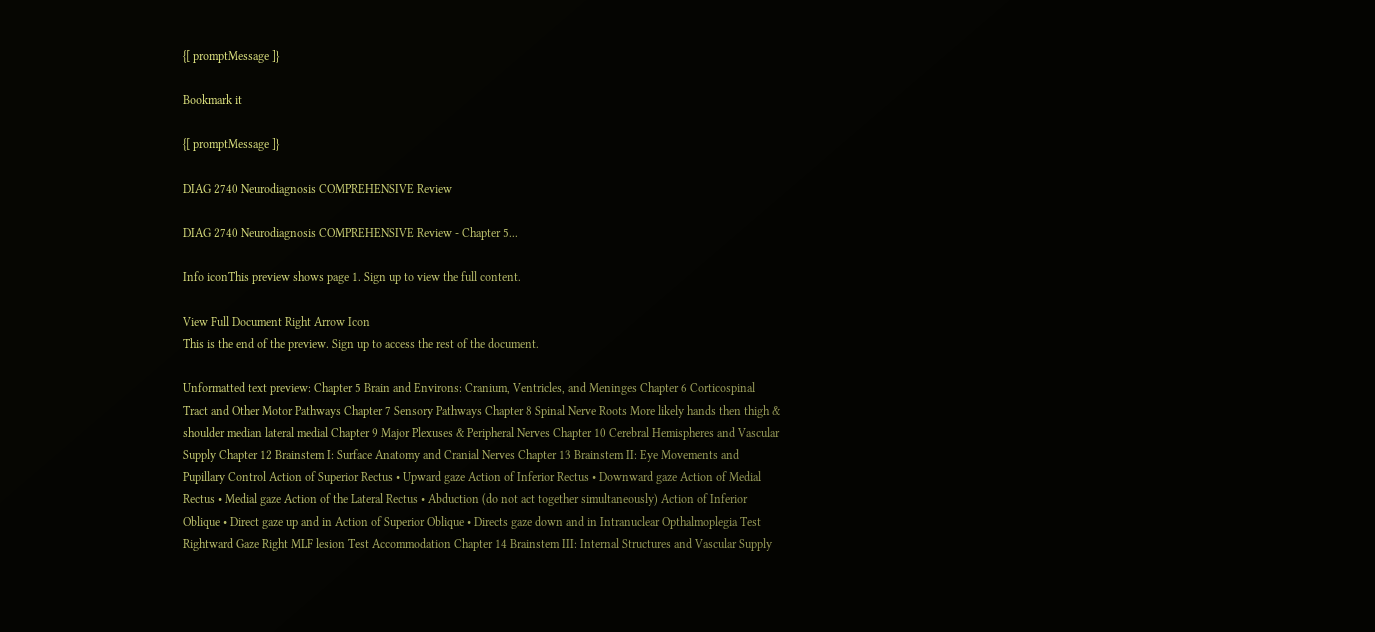{[ promptMessage ]}

Bookmark it

{[ promptMessage ]}

DIAG 2740 Neurodiagnosis COMPREHENSIVE Review

DIAG 2740 Neurodiagnosis COMPREHENSIVE Review - Chapter 5...

Info iconThis preview shows page 1. Sign up to view the full content.

View Full Document Right Arrow Icon
This is the end of the preview. Sign up to access the rest of the document.

Unformatted text preview: Chapter 5 Brain and Environs: Cranium, Ventricles, and Meninges Chapter 6 Corticospinal Tract and Other Motor Pathways Chapter 7 Sensory Pathways Chapter 8 Spinal Nerve Roots More likely hands then thigh & shoulder median lateral medial Chapter 9 Major Plexuses & Peripheral Nerves Chapter 10 Cerebral Hemispheres and Vascular Supply Chapter 12 Brainstem I: Surface Anatomy and Cranial Nerves Chapter 13 Brainstem II: Eye Movements and Pupillary Control Action of Superior Rectus • Upward gaze Action of Inferior Rectus • Downward gaze Action of Medial Rectus • Medial gaze Action of the Lateral Rectus • Abduction (do not act together simultaneously) Action of Inferior Oblique • Direct gaze up and in Action of Superior Oblique • Directs gaze down and in Intranuclear Opthalmoplegia Test Rightward Gaze Right MLF lesion Test Accommodation Chapter 14 Brainstem III: Internal Structures and Vascular Supply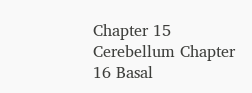Chapter 15 Cerebellum Chapter 16 Basal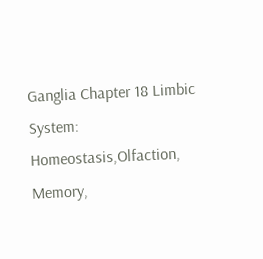Ganglia Chapter 18 Limbic System: Homeostasis,Olfaction, Memory,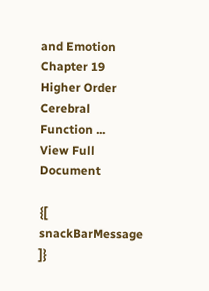and Emotion Chapter 19 Higher Order Cerebral Function ...
View Full Document

{[ snackBarMessage ]}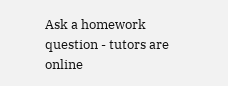Ask a homework question - tutors are online